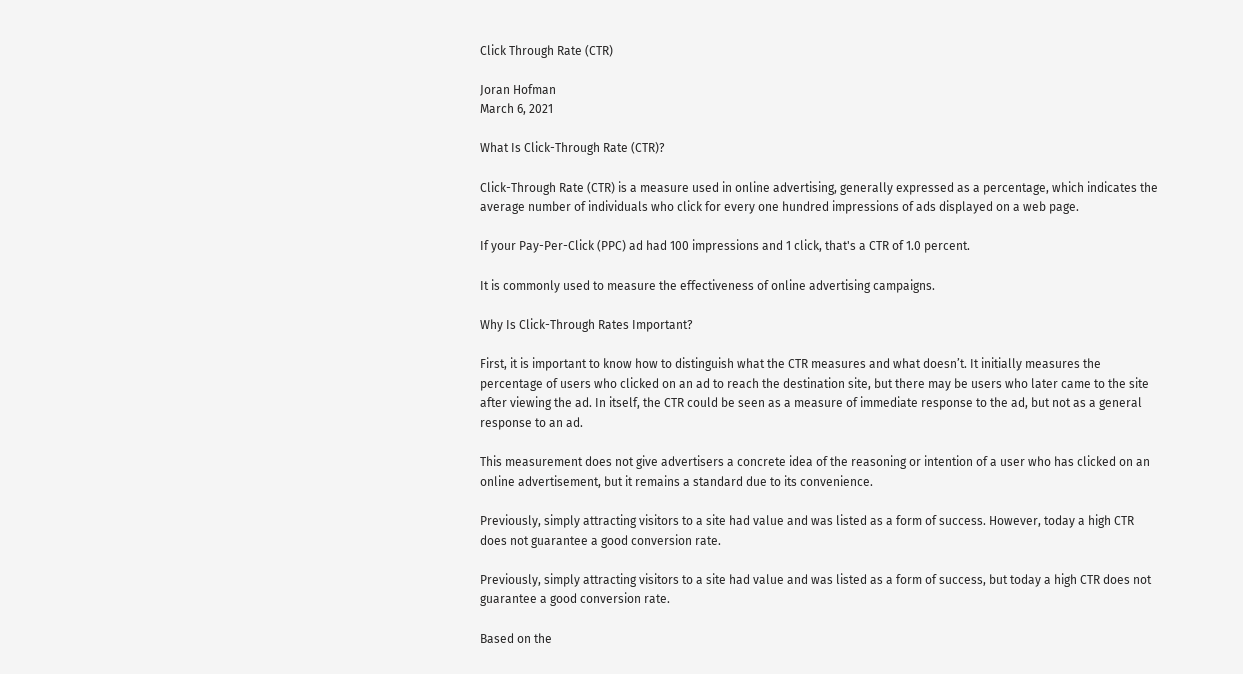Click Through Rate (CTR)

Joran Hofman
March 6, 2021

What Is Click-Through Rate (CTR)?

Click-Through Rate (CTR) is a measure used in online advertising, generally expressed as a percentage, which indicates the average number of individuals who click for every one hundred impressions of ads displayed on a web page.

If your Pay-Per-Click (PPC) ad had 100 impressions and 1 click, that's a CTR of 1.0 percent.

It is commonly used to measure the effectiveness of online advertising campaigns.

Why Is Click-Through Rates Important?

First, it is important to know how to distinguish what the CTR measures and what doesn’t. It initially measures the percentage of users who clicked on an ad to reach the destination site, but there may be users who later came to the site after viewing the ad. In itself, the CTR could be seen as a measure of immediate response to the ad, but not as a general response to an ad.

This measurement does not give advertisers a concrete idea of the reasoning or intention of a user who has clicked on an online advertisement, but it remains a standard due to its convenience.

Previously, simply attracting visitors to a site had value and was listed as a form of success. However, today a high CTR does not guarantee a good conversion rate.

Previously, simply attracting visitors to a site had value and was listed as a form of success, but today a high CTR does not guarantee a good conversion rate.

Based on the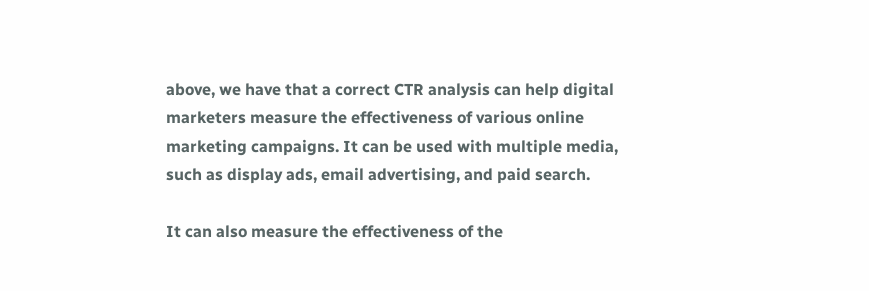above, we have that a correct CTR analysis can help digital marketers measure the effectiveness of various online marketing campaigns. It can be used with multiple media, such as display ads, email advertising, and paid search.

It can also measure the effectiveness of the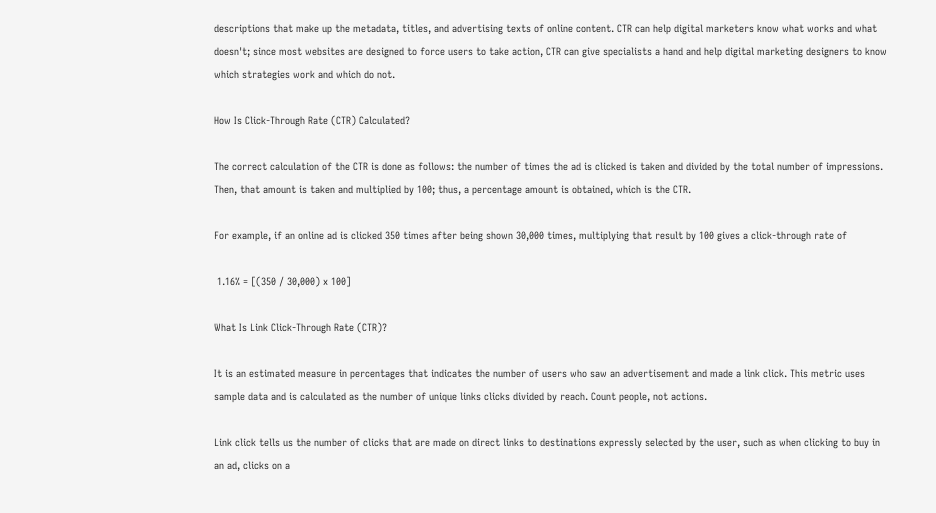descriptions that make up the metadata, titles, and advertising texts of online content. CTR can help digital marketers know what works and what doesn't; since most websites are designed to force users to take action, CTR can give specialists a hand and help digital marketing designers to know which strategies work and which do not.

How Is Click-Through Rate (CTR) Calculated?

The correct calculation of the CTR is done as follows: the number of times the ad is clicked is taken and divided by the total number of impressions. Then, that amount is taken and multiplied by 100; thus, a percentage amount is obtained, which is the CTR.

For example, if an online ad is clicked 350 times after being shown 30,000 times, multiplying that result by 100 gives a click-through rate of

 1.16% = [(350 / 30,000) x 100]

What Is Link Click-Through Rate (CTR)?

It is an estimated measure in percentages that indicates the number of users who saw an advertisement and made a link click. This metric uses sample data and is calculated as the number of unique links clicks divided by reach. Count people, not actions.

Link click tells us the number of clicks that are made on direct links to destinations expressly selected by the user, such as when clicking to buy in an ad, clicks on a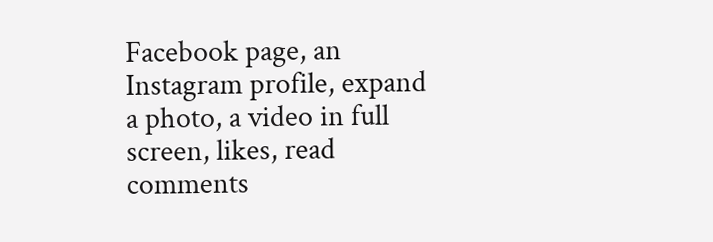Facebook page, an Instagram profile, expand a photo, a video in full screen, likes, read comments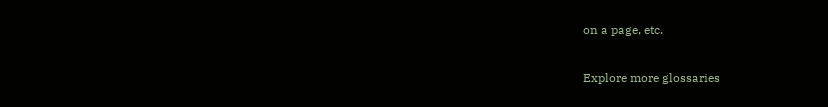on a page, etc.

Explore more glossaries